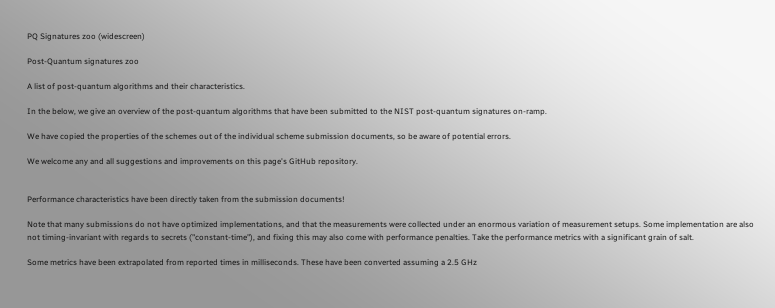PQ Signatures zoo (widescreen)

Post-Quantum signatures zoo

A list of post-quantum algorithms and their characteristics.

In the below, we give an overview of the post-quantum algorithms that have been submitted to the NIST post-quantum signatures on-ramp.

We have copied the properties of the schemes out of the individual scheme submission documents, so be aware of potential errors.

We welcome any and all suggestions and improvements on this page's GitHub repository.


Performance characteristics have been directly taken from the submission documents!

Note that many submissions do not have optimized implementations, and that the measurements were collected under an enormous variation of measurement setups. Some implementation are also not timing-invariant with regards to secrets ("constant-time"), and fixing this may also come with performance penalties. Take the performance metrics with a significant grain of salt.

Some metrics have been extrapolated from reported times in milliseconds. These have been converted assuming a 2.5 GHz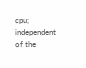cpu; independent of the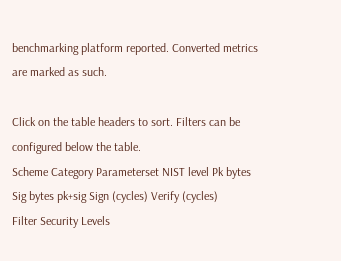benchmarking platform reported. Converted metrics are marked as such.

Click on the table headers to sort. Filters can be configured below the table.
Scheme Category Parameterset NIST level Pk bytes Sig bytes pk+sig Sign (cycles) Verify (cycles)
Filter Security Levels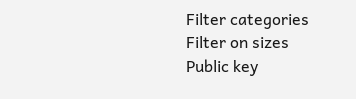Filter categories
Filter on sizes
Public key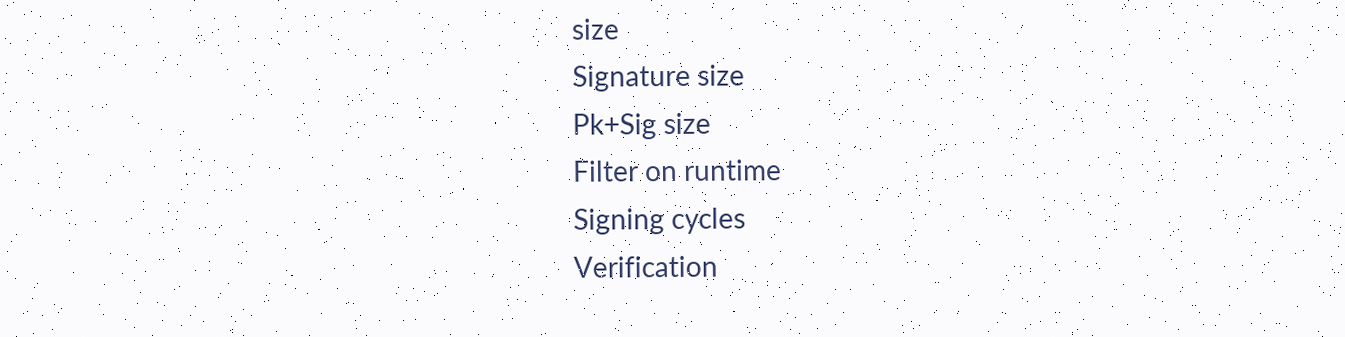size
Signature size
Pk+Sig size
Filter on runtime
Signing cycles
Verification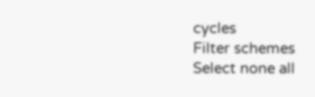cycles
Filter schemes
Select none all